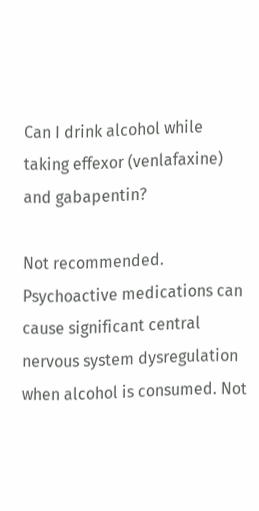Can I drink alcohol while taking effexor (venlafaxine) and gabapentin?

Not recommended. Psychoactive medications can cause significant central nervous system dysregulation when alcohol is consumed. Not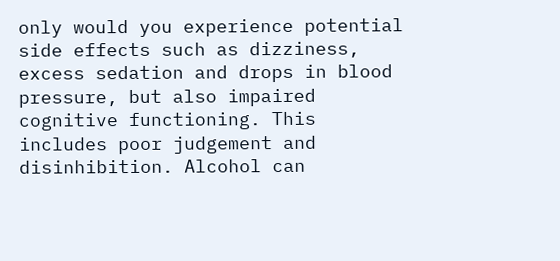only would you experience potential side effects such as dizziness, excess sedation and drops in blood pressure, but also impaired cognitive functioning. This includes poor judgement and disinhibition. Alcohol can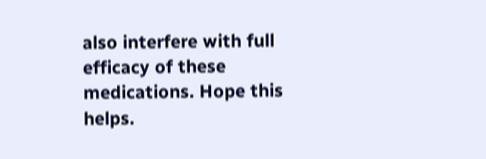also interfere with full efficacy of these medications. Hope this helps.